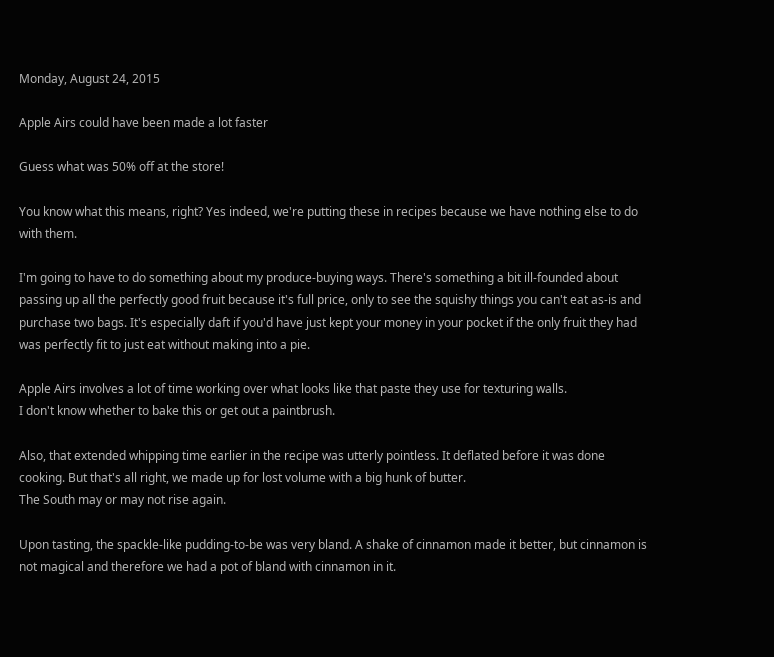Monday, August 24, 2015

Apple Airs could have been made a lot faster

Guess what was 50% off at the store!

You know what this means, right? Yes indeed, we're putting these in recipes because we have nothing else to do with them.

I'm going to have to do something about my produce-buying ways. There's something a bit ill-founded about passing up all the perfectly good fruit because it's full price, only to see the squishy things you can't eat as-is and purchase two bags. It's especially daft if you'd have just kept your money in your pocket if the only fruit they had was perfectly fit to just eat without making into a pie.

Apple Airs involves a lot of time working over what looks like that paste they use for texturing walls.
I don't know whether to bake this or get out a paintbrush.

Also, that extended whipping time earlier in the recipe was utterly pointless. It deflated before it was done cooking. But that's all right, we made up for lost volume with a big hunk of butter.
The South may or may not rise again.

Upon tasting, the spackle-like pudding-to-be was very bland. A shake of cinnamon made it better, but cinnamon is not magical and therefore we had a pot of bland with cinnamon in it.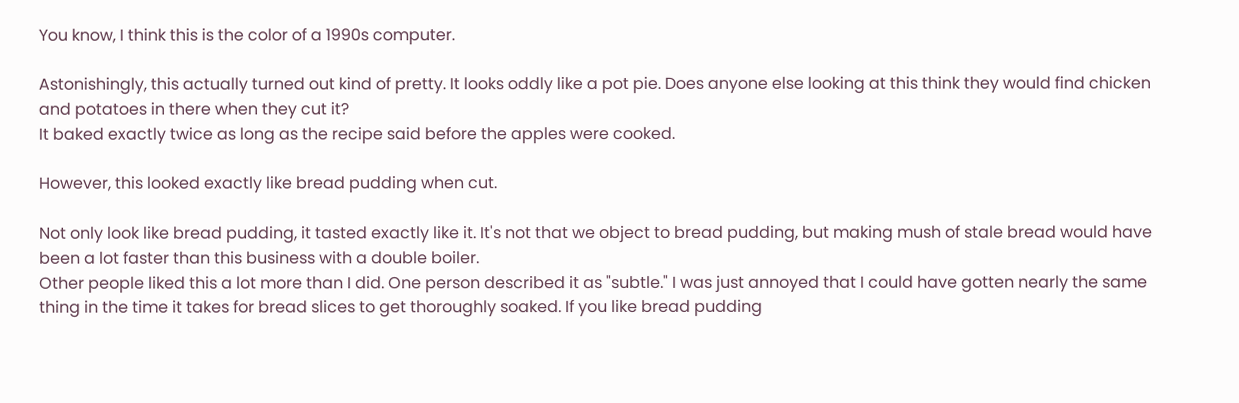You know, I think this is the color of a 1990s computer.

Astonishingly, this actually turned out kind of pretty. It looks oddly like a pot pie. Does anyone else looking at this think they would find chicken and potatoes in there when they cut it?
It baked exactly twice as long as the recipe said before the apples were cooked.

However, this looked exactly like bread pudding when cut.

Not only look like bread pudding, it tasted exactly like it. It's not that we object to bread pudding, but making mush of stale bread would have been a lot faster than this business with a double boiler.
Other people liked this a lot more than I did. One person described it as "subtle." I was just annoyed that I could have gotten nearly the same thing in the time it takes for bread slices to get thoroughly soaked. If you like bread pudding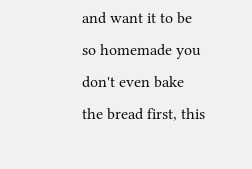and want it to be so homemade you don't even bake the bread first, this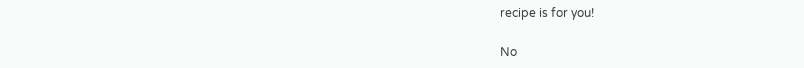recipe is for you!

No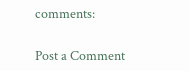comments:

Post a Comment